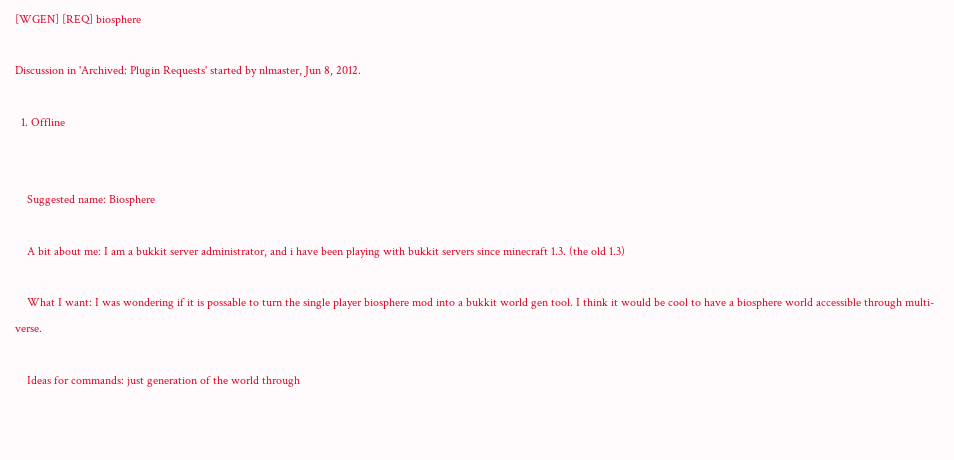[WGEN] [REQ] biosphere

Discussion in 'Archived: Plugin Requests' started by nlmaster, Jun 8, 2012.

  1. Offline


    Suggested name: Biosphere

    A bit about me: I am a bukkit server administrator, and i have been playing with bukkit servers since minecraft 1.3. (the old 1.3)

    What I want: I was wondering if it is possable to turn the single player biosphere mod into a bukkit world gen tool. I think it would be cool to have a biosphere world accessible through multi-verse.

    Ideas for commands: just generation of the world through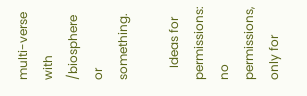multi-verse with /biosphere or something.

    Ideas for permissions: no permissions, only for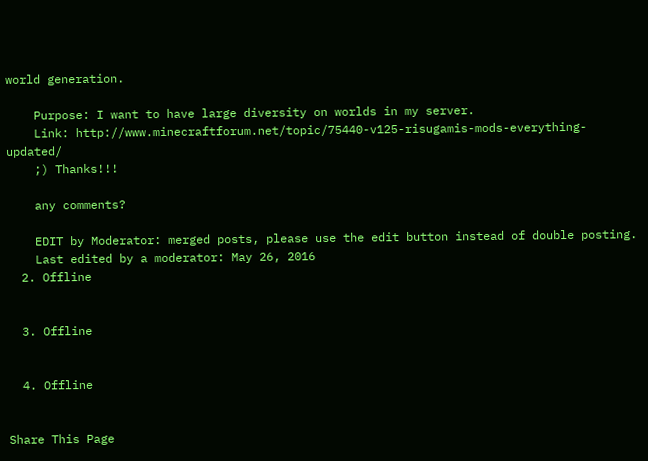world generation.

    Purpose: I want to have large diversity on worlds in my server.
    Link: http://www.minecraftforum.net/topic/75440-v125-risugamis-mods-everything-updated/
    ;) Thanks!!!

    any comments?

    EDIT by Moderator: merged posts, please use the edit button instead of double posting.
    Last edited by a moderator: May 26, 2016
  2. Offline


  3. Offline


  4. Offline


Share This Page